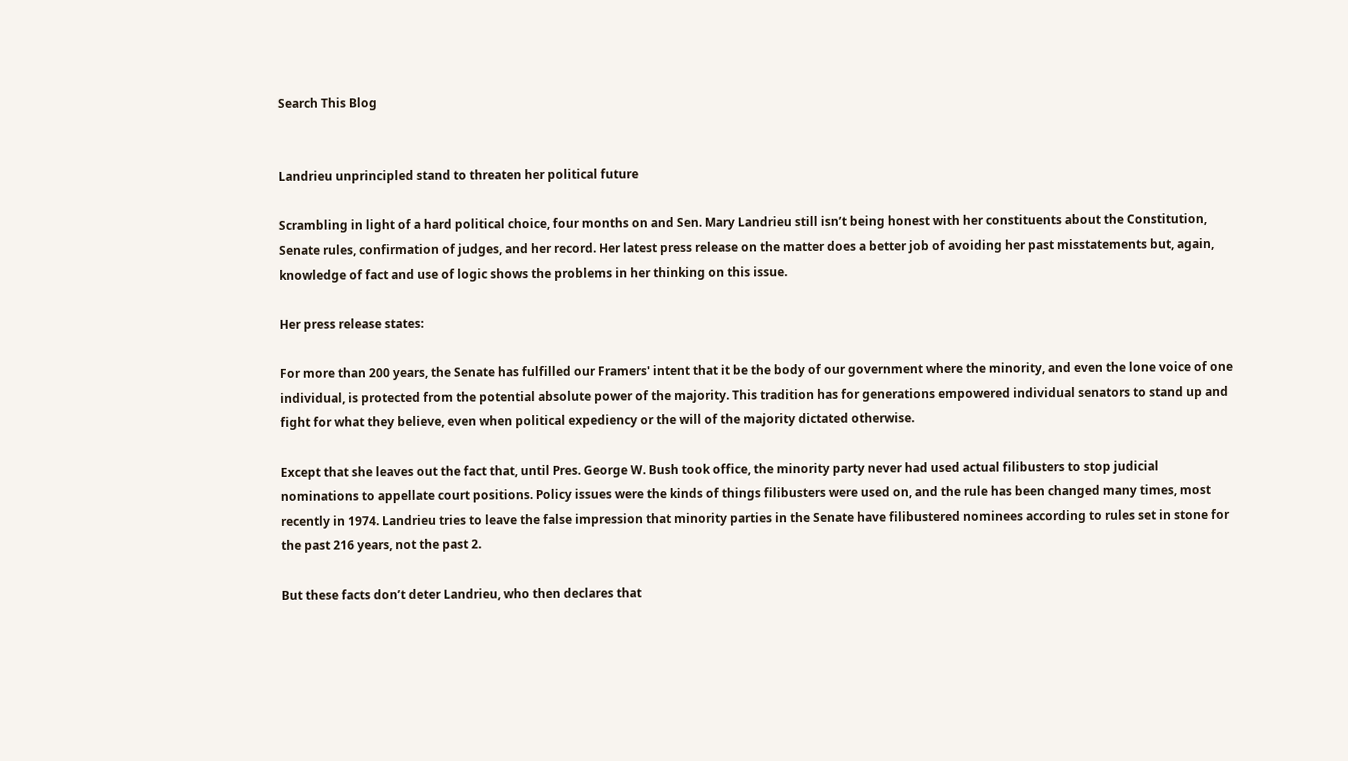Search This Blog


Landrieu unprincipled stand to threaten her political future

Scrambling in light of a hard political choice, four months on and Sen. Mary Landrieu still isn’t being honest with her constituents about the Constitution, Senate rules, confirmation of judges, and her record. Her latest press release on the matter does a better job of avoiding her past misstatements but, again, knowledge of fact and use of logic shows the problems in her thinking on this issue.

Her press release states:

For more than 200 years, the Senate has fulfilled our Framers' intent that it be the body of our government where the minority, and even the lone voice of one individual, is protected from the potential absolute power of the majority. This tradition has for generations empowered individual senators to stand up and fight for what they believe, even when political expediency or the will of the majority dictated otherwise.

Except that she leaves out the fact that, until Pres. George W. Bush took office, the minority party never had used actual filibusters to stop judicial nominations to appellate court positions. Policy issues were the kinds of things filibusters were used on, and the rule has been changed many times, most recently in 1974. Landrieu tries to leave the false impression that minority parties in the Senate have filibustered nominees according to rules set in stone for the past 216 years, not the past 2.

But these facts don’t deter Landrieu, who then declares that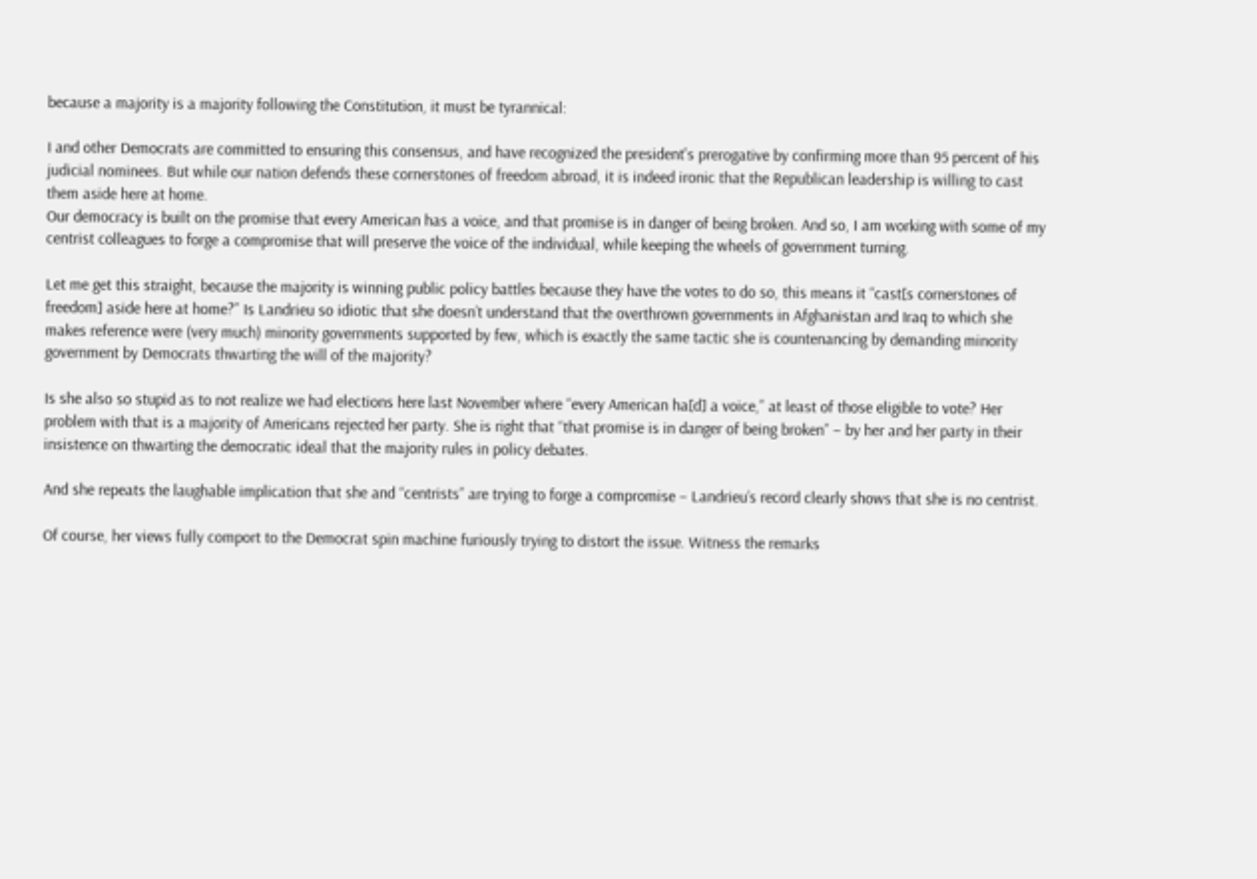because a majority is a majority following the Constitution, it must be tyrannical:

I and other Democrats are committed to ensuring this consensus, and have recognized the president's prerogative by confirming more than 95 percent of his judicial nominees. But while our nation defends these cornerstones of freedom abroad, it is indeed ironic that the Republican leadership is willing to cast them aside here at home.
Our democracy is built on the promise that every American has a voice, and that promise is in danger of being broken. And so, I am working with some of my centrist colleagues to forge a compromise that will preserve the voice of the individual, while keeping the wheels of government turning.

Let me get this straight, because the majority is winning public policy battles because they have the votes to do so, this means it “cast[s cornerstones of freedom] aside here at home?” Is Landrieu so idiotic that she doesn’t understand that the overthrown governments in Afghanistan and Iraq to which she makes reference were (very much) minority governments supported by few, which is exactly the same tactic she is countenancing by demanding minority government by Democrats thwarting the will of the majority?

Is she also so stupid as to not realize we had elections here last November where “every American ha[d] a voice,” at least of those eligible to vote? Her problem with that is a majority of Americans rejected her party. She is right that “that promise is in danger of being broken” – by her and her party in their insistence on thwarting the democratic ideal that the majority rules in policy debates.

And she repeats the laughable implication that she and “centrists” are trying to forge a compromise – Landrieu’s record clearly shows that she is no centrist.

Of course, her views fully comport to the Democrat spin machine furiously trying to distort the issue. Witness the remarks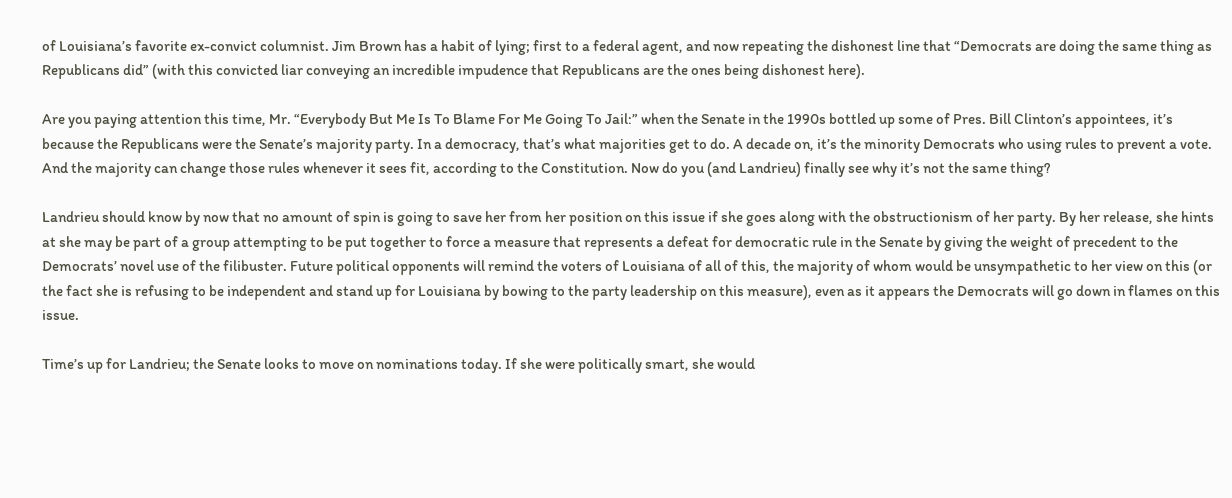of Louisiana’s favorite ex-convict columnist. Jim Brown has a habit of lying; first to a federal agent, and now repeating the dishonest line that “Democrats are doing the same thing as Republicans did” (with this convicted liar conveying an incredible impudence that Republicans are the ones being dishonest here).

Are you paying attention this time, Mr. “Everybody But Me Is To Blame For Me Going To Jail:” when the Senate in the 1990s bottled up some of Pres. Bill Clinton’s appointees, it’s because the Republicans were the Senate’s majority party. In a democracy, that’s what majorities get to do. A decade on, it’s the minority Democrats who using rules to prevent a vote. And the majority can change those rules whenever it sees fit, according to the Constitution. Now do you (and Landrieu) finally see why it’s not the same thing?

Landrieu should know by now that no amount of spin is going to save her from her position on this issue if she goes along with the obstructionism of her party. By her release, she hints at she may be part of a group attempting to be put together to force a measure that represents a defeat for democratic rule in the Senate by giving the weight of precedent to the Democrats’ novel use of the filibuster. Future political opponents will remind the voters of Louisiana of all of this, the majority of whom would be unsympathetic to her view on this (or the fact she is refusing to be independent and stand up for Louisiana by bowing to the party leadership on this measure), even as it appears the Democrats will go down in flames on this issue.

Time’s up for Landrieu; the Senate looks to move on nominations today. If she were politically smart, she would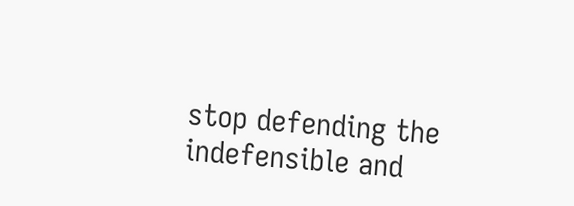stop defending the indefensible and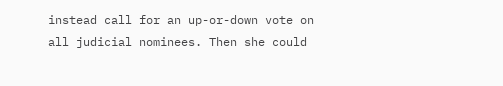instead call for an up-or-down vote on all judicial nominees. Then she could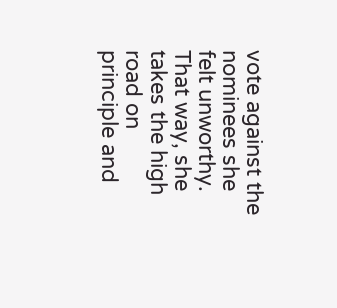vote against the nominees she felt unworthy. That way, she takes the high road on principle and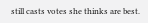still casts votes she thinks are best.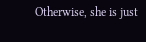Otherwise, she is just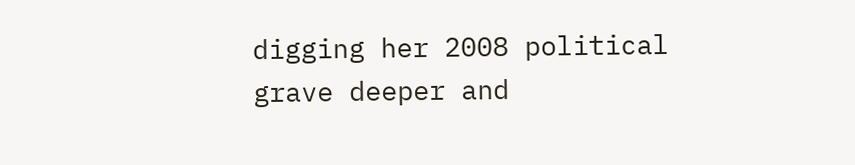digging her 2008 political grave deeper and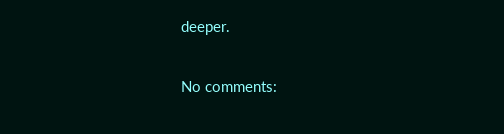deeper.

No comments: